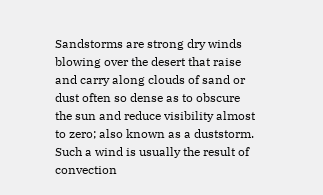Sandstorms are strong dry winds blowing over the desert that raise and carry along clouds of sand or dust often so dense as to obscure the sun and reduce visibility almost to zero; also known as a duststorm. Such a wind is usually the result of convection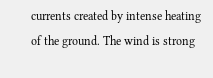currents created by intense heating of the ground. The wind is strong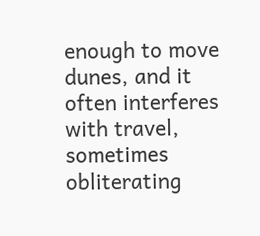enough to move dunes, and it often interferes with travel, sometimes obliterating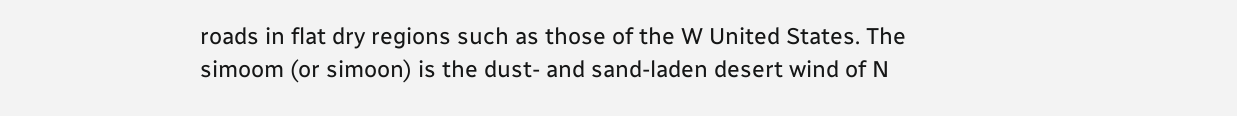roads in flat dry regions such as those of the W United States. The simoom (or simoon) is the dust- and sand-laden desert wind of N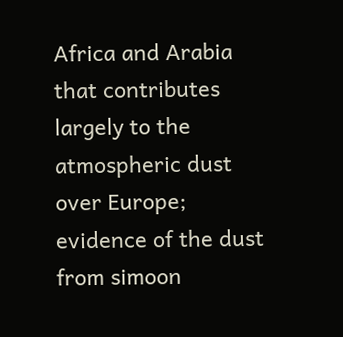Africa and Arabia that contributes largely to the atmospheric dust over Europe; evidence of the dust from simoon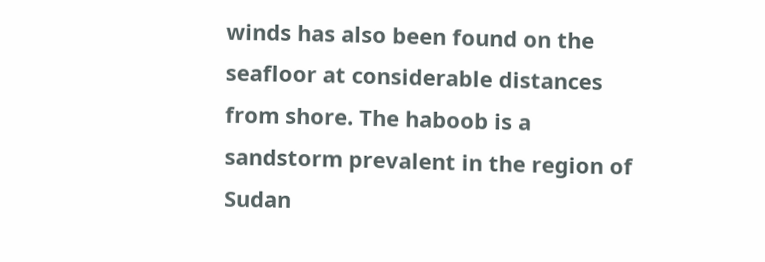winds has also been found on the seafloor at considerable distances from shore. The haboob is a sandstorm prevalent in the region of Sudan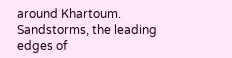around Khartoum. Sandstorms, the leading edges of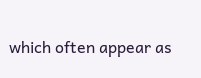which often appear as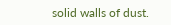solid walls of dust.